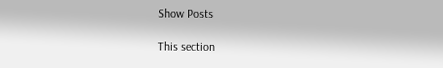Show Posts

This section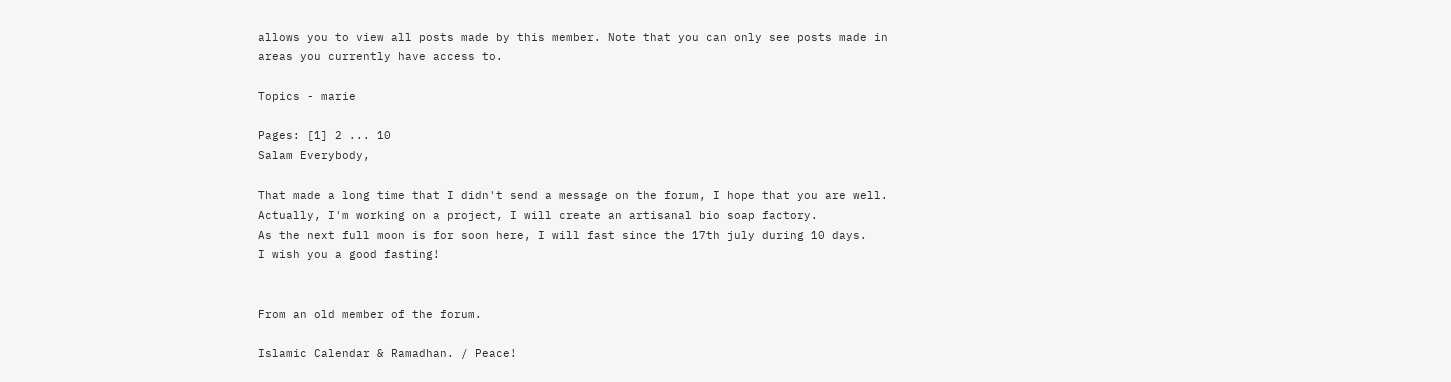allows you to view all posts made by this member. Note that you can only see posts made in areas you currently have access to.

Topics - marie

Pages: [1] 2 ... 10
Salam Everybody,

That made a long time that I didn't send a message on the forum, I hope that you are well. Actually, I'm working on a project, I will create an artisanal bio soap factory.
As the next full moon is for soon here, I will fast since the 17th july during 10 days.
I wish you a good fasting!


From an old member of the forum.

Islamic Calendar & Ramadhan. / Peace!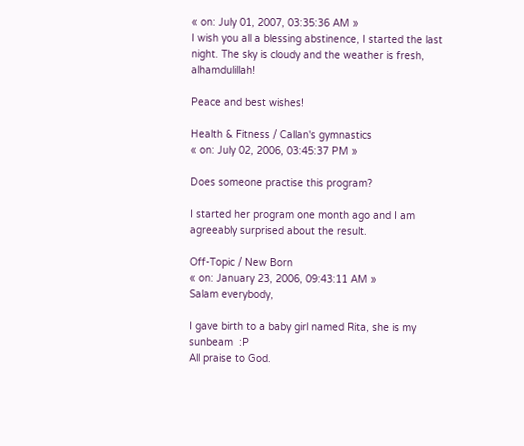« on: July 01, 2007, 03:35:36 AM »
I wish you all a blessing abstinence, I started the last night. The sky is cloudy and the weather is fresh, alhamdulillah!

Peace and best wishes!

Health & Fitness / Callan's gymnastics
« on: July 02, 2006, 03:45:37 PM »

Does someone practise this program?

I started her program one month ago and I am agreeably surprised about the result.

Off-Topic / New Born
« on: January 23, 2006, 09:43:11 AM »
Salam everybody,

I gave birth to a baby girl named Rita, she is my sunbeam  :P
All praise to God.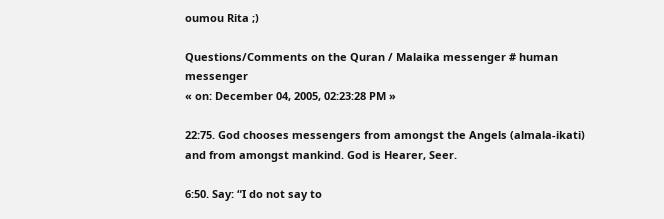oumou Rita ;)

Questions/Comments on the Quran / Malaika messenger # human messenger
« on: December 04, 2005, 02:23:28 PM »

22:75. God chooses messengers from amongst the Angels (almala-ikati) and from amongst mankind. God is Hearer, Seer.

6:50. Say: “I do not say to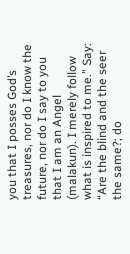you that I posses God’s treasures, nor do I know the future, nor do I say to you that I am an Angel (malakun). I merely follow what is inspired to me.” Say: “Are the blind and the seer the same?; do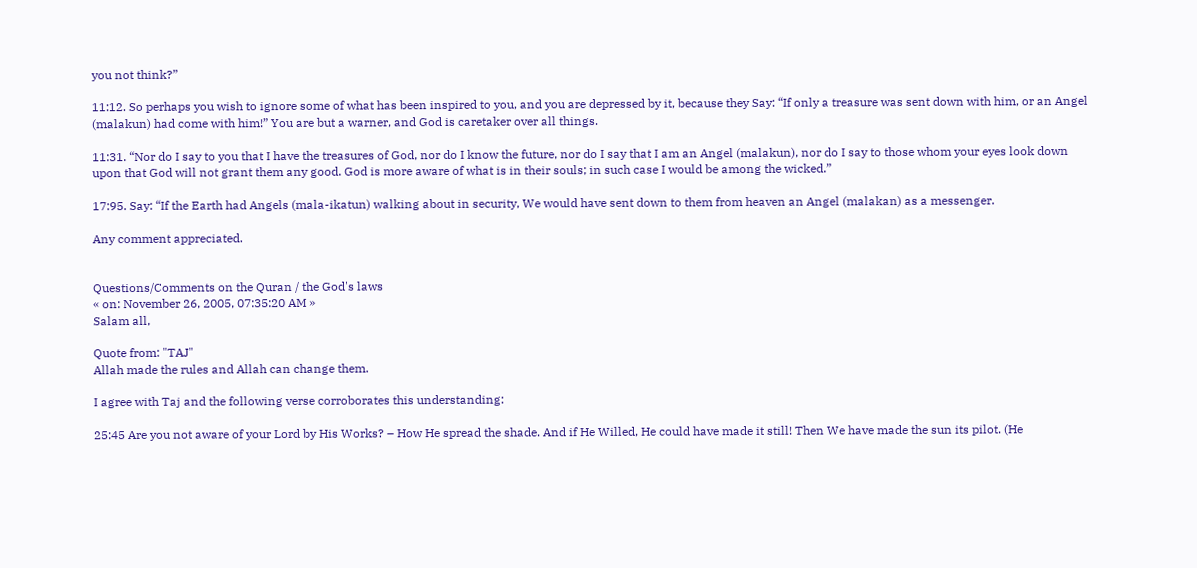you not think?”

11:12. So perhaps you wish to ignore some of what has been inspired to you, and you are depressed by it, because they Say: “If only a treasure was sent down with him, or an Angel (malakun) had come with him!” You are but a warner, and God is caretaker over all things.

11:31. “Nor do I say to you that I have the treasures of God, nor do I know the future, nor do I say that I am an Angel (malakun), nor do I say to those whom your eyes look down upon that God will not grant them any good. God is more aware of what is in their souls; in such case I would be among the wicked.”

17:95. Say: “If the Earth had Angels (mala-ikatun) walking about in security, We would have sent down to them from heaven an Angel (malakan) as a messenger.

Any comment appreciated.


Questions/Comments on the Quran / the God's laws
« on: November 26, 2005, 07:35:20 AM »
Salam all,

Quote from: "TAJ"
Allah made the rules and Allah can change them.

I agree with Taj and the following verse corroborates this understanding:

25:45 Are you not aware of your Lord by His Works? – How He spread the shade. And if He Willed, He could have made it still! Then We have made the sun its pilot. (He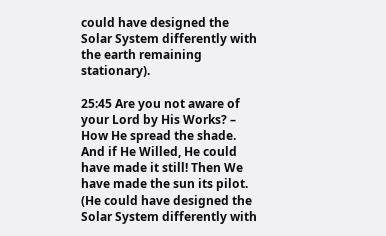could have designed the Solar System differently with the earth remaining stationary).

25:45 Are you not aware of your Lord by His Works? – How He spread the shade. And if He Willed, He could have made it still! Then We have made the sun its pilot. (He could have designed the Solar System differently with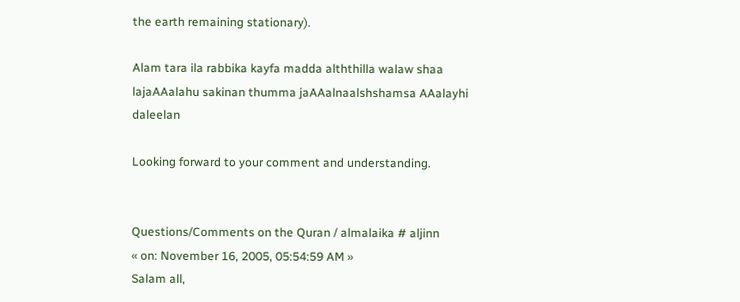the earth remaining stationary).

Alam tara ila rabbika kayfa madda alththilla walaw shaa lajaAAalahu sakinan thumma jaAAalnaalshshamsa AAalayhi daleelan

Looking forward to your comment and understanding.


Questions/Comments on the Quran / almalaika # aljinn
« on: November 16, 2005, 05:54:59 AM »
Salam all,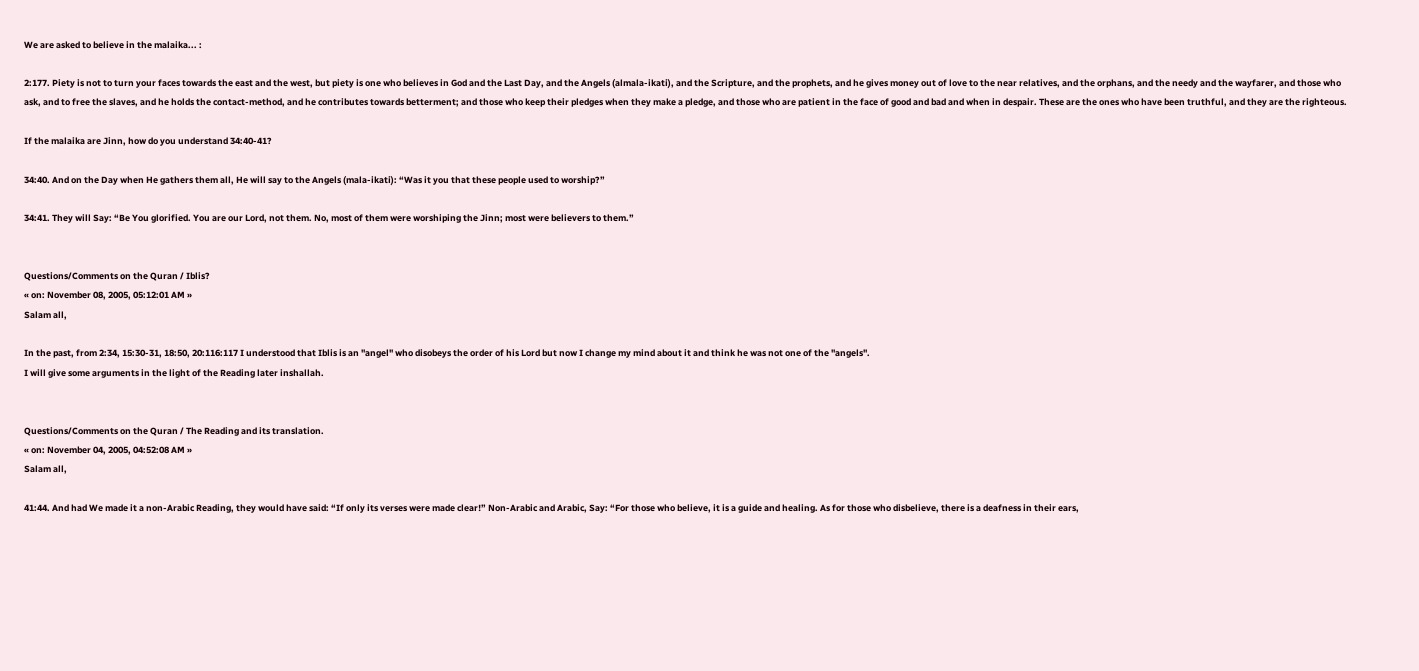We are asked to believe in the malaika... :

2:177. Piety is not to turn your faces towards the east and the west, but piety is one who believes in God and the Last Day, and the Angels (almala-ikati), and the Scripture, and the prophets, and he gives money out of love to the near relatives, and the orphans, and the needy and the wayfarer, and those who ask, and to free the slaves, and he holds the contact-method, and he contributes towards betterment; and those who keep their pledges when they make a pledge, and those who are patient in the face of good and bad and when in despair. These are the ones who have been truthful, and they are the righteous.

If the malaika are Jinn, how do you understand 34:40-41?

34:40. And on the Day when He gathers them all, He will say to the Angels (mala-ikati): “Was it you that these people used to worship?”

34:41. They will Say: “Be You glorified. You are our Lord, not them. No, most of them were worshiping the Jinn; most were believers to them.”


Questions/Comments on the Quran / Iblis?
« on: November 08, 2005, 05:12:01 AM »
Salam all,

In the past, from 2:34, 15:30-31, 18:50, 20:116:117 I understood that Iblis is an "angel" who disobeys the order of his Lord but now I change my mind about it and think he was not one of the "angels".
I will give some arguments in the light of the Reading later inshallah.


Questions/Comments on the Quran / The Reading and its translation.
« on: November 04, 2005, 04:52:08 AM »
Salam all,

41:44. And had We made it a non-Arabic Reading, they would have said: “If only its verses were made clear!” Non-Arabic and Arabic, Say: “For those who believe, it is a guide and healing. As for those who disbelieve, there is a deafness in their ears,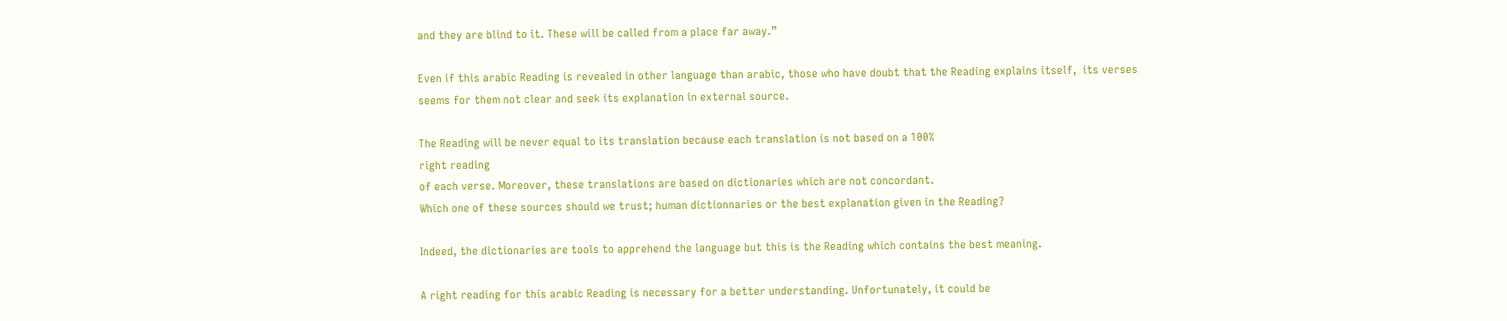and they are blind to it. These will be called from a place far away.”

Even if this arabic Reading is revealed in other language than arabic, those who have doubt that the Reading explains itself,  its verses seems for them not clear and seek its explanation in external source.

The Reading will be never equal to its translation because each translation is not based on a 100%
right reading
of each verse. Moreover, these translations are based on dictionaries which are not concordant.
Which one of these sources should we trust; human dictionnaries or the best explanation given in the Reading?

Indeed, the dictionaries are tools to apprehend the language but this is the Reading which contains the best meaning.

A right reading for this arabic Reading is necessary for a better understanding. Unfortunately, it could be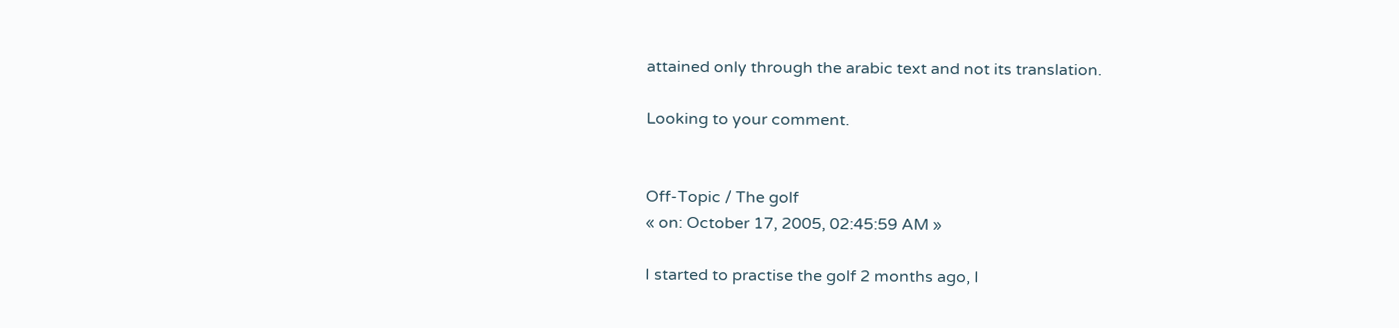attained only through the arabic text and not its translation.

Looking to your comment.


Off-Topic / The golf
« on: October 17, 2005, 02:45:59 AM »

I started to practise the golf 2 months ago, I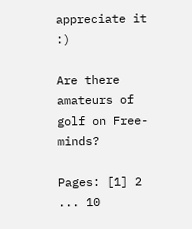appreciate it  :)

Are there amateurs of golf on Free-minds?

Pages: [1] 2 ... 10